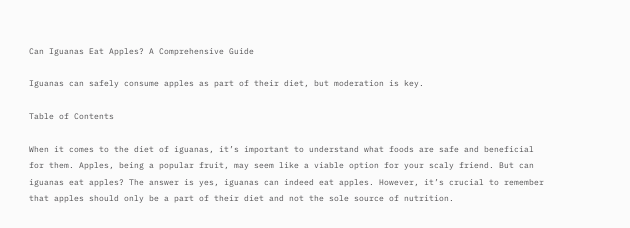Can Iguanas Eat Apples? A Comprehensive Guide

Iguanas can safely consume apples as part of their diet, but moderation is key.

Table of Contents

When it comes to the diet of iguanas, it’s important to understand what foods are safe and beneficial for them. Apples, being a popular fruit, may seem like a viable option for your scaly friend. But can iguanas eat apples? The answer is yes, iguanas can indeed eat apples. However, it’s crucial to remember that apples should only be a part of their diet and not the sole source of nutrition.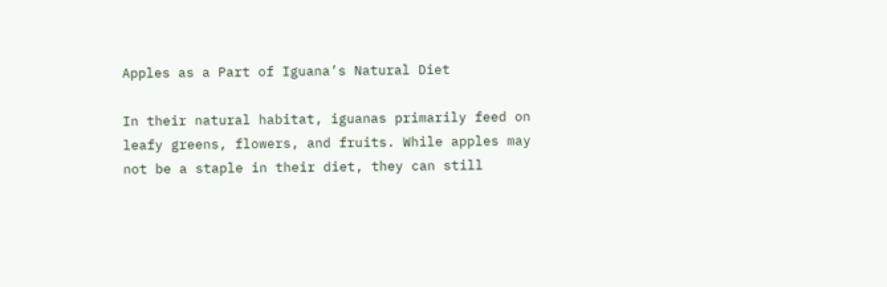Apples as a Part of Iguana’s Natural Diet

In their natural habitat, iguanas primarily feed on leafy greens, flowers, and fruits. While apples may not be a staple in their diet, they can still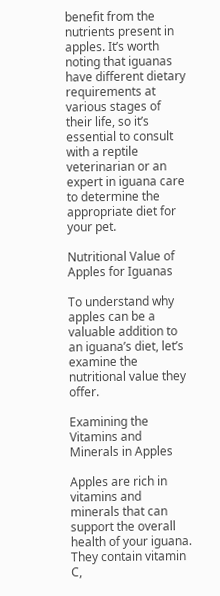benefit from the nutrients present in apples. It’s worth noting that iguanas have different dietary requirements at various stages of their life, so it’s essential to consult with a reptile veterinarian or an expert in iguana care to determine the appropriate diet for your pet.

Nutritional Value of Apples for Iguanas

To understand why apples can be a valuable addition to an iguana’s diet, let’s examine the nutritional value they offer.

Examining the Vitamins and Minerals in Apples

Apples are rich in vitamins and minerals that can support the overall health of your iguana. They contain vitamin C,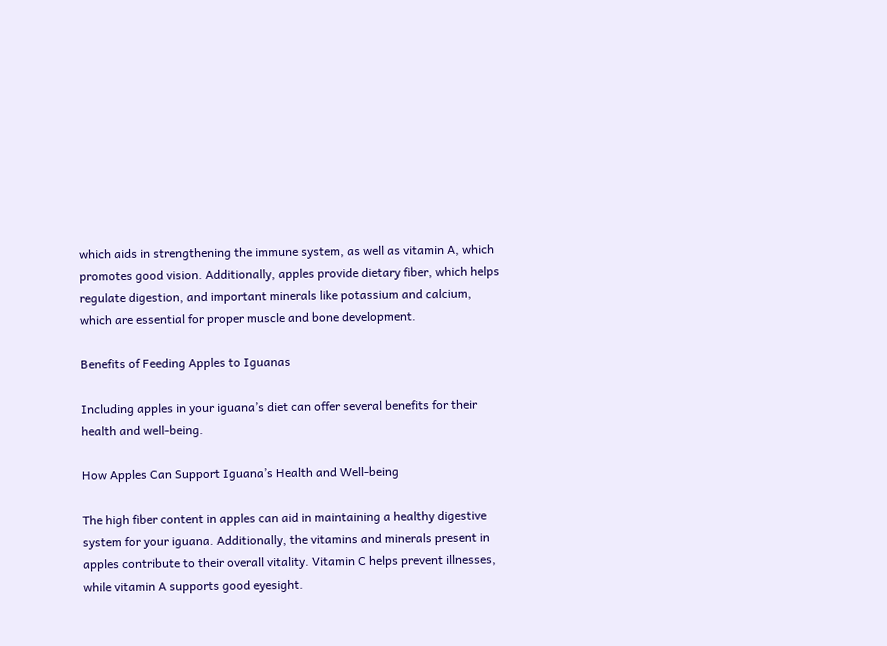which aids in strengthening the immune system, as well as vitamin A, which promotes good vision. Additionally, apples provide dietary fiber, which helps regulate digestion, and important minerals like potassium and calcium, which are essential for proper muscle and bone development.

Benefits of Feeding Apples to Iguanas

Including apples in your iguana’s diet can offer several benefits for their health and well-being.

How Apples Can Support Iguana’s Health and Well-being

The high fiber content in apples can aid in maintaining a healthy digestive system for your iguana. Additionally, the vitamins and minerals present in apples contribute to their overall vitality. Vitamin C helps prevent illnesses, while vitamin A supports good eyesight.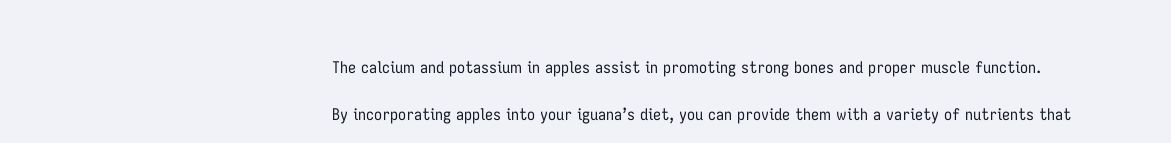The calcium and potassium in apples assist in promoting strong bones and proper muscle function.

By incorporating apples into your iguana’s diet, you can provide them with a variety of nutrients that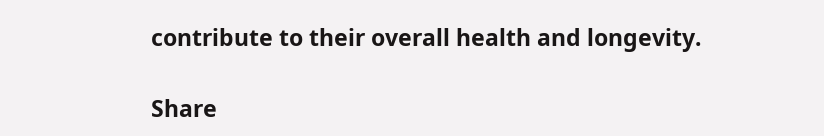contribute to their overall health and longevity.

Share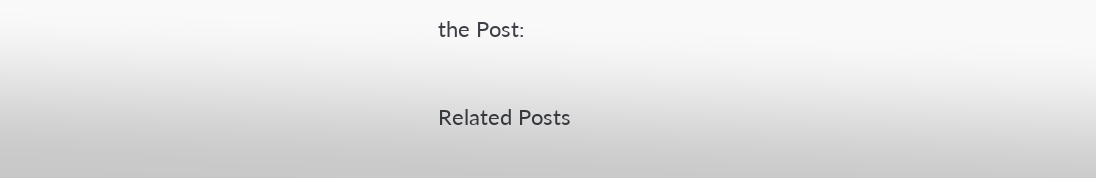the Post:

Related Posts